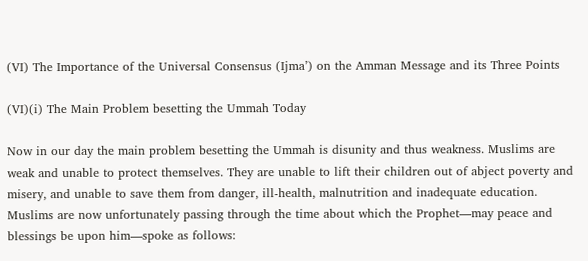(VI) The Importance of the Universal Consensus (Ijma’) on the Amman Message and its Three Points

(VI)(i) The Main Problem besetting the Ummah Today

Now in our day the main problem besetting the Ummah is disunity and thus weakness. Muslims are weak and unable to protect themselves. They are unable to lift their children out of abject poverty and misery, and unable to save them from danger, ill-health, malnutrition and inadequate education. Muslims are now unfortunately passing through the time about which the Prophet—may peace and blessings be upon him—spoke as follows: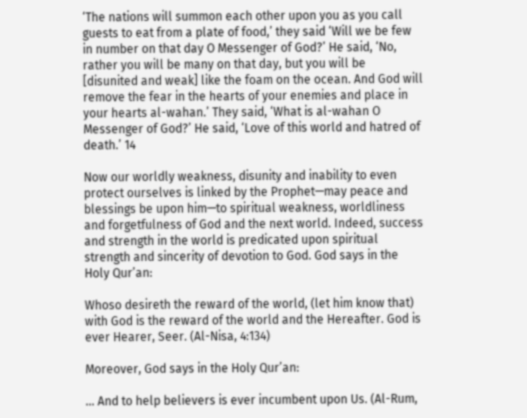‘The nations will summon each other upon you as you call guests to eat from a plate of food,’ they said ‘Will we be few in number on that day O Messenger of God?’ He said, ‘No, rather you will be many on that day, but you will be [disunited and weak] like the foam on the ocean. And God will remove the fear in the hearts of your enemies and place in your hearts al-wahan.’ They said, ‘What is al-wahan O Messenger of God?’ He said, ‘Love of this world and hatred of death.’ 14

Now our worldly weakness, disunity and inability to even protect ourselves is linked by the Prophet—may peace and blessings be upon him—to spiritual weakness, worldliness and forgetfulness of God and the next world. Indeed, success and strength in the world is predicated upon spiritual strength and sincerity of devotion to God. God says in the Holy Qur’an:

Whoso desireth the reward of the world, (let him know that) with God is the reward of the world and the Hereafter. God is ever Hearer, Seer. (Al-Nisa, 4:134)

Moreover, God says in the Holy Qur’an:

… And to help believers is ever incumbent upon Us. (Al-Rum,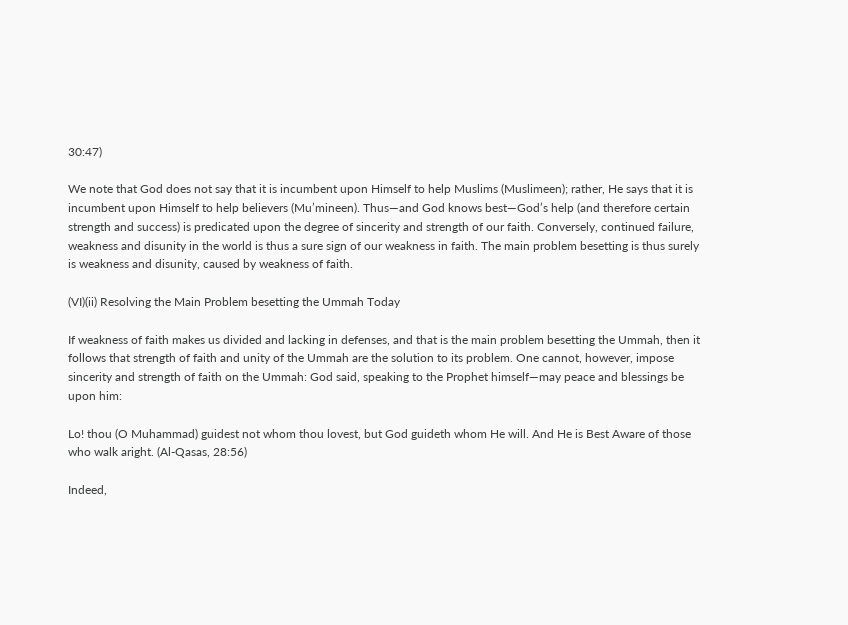30:47)

We note that God does not say that it is incumbent upon Himself to help Muslims (Muslimeen); rather, He says that it is incumbent upon Himself to help believers (Mu’mineen). Thus—and God knows best—God’s help (and therefore certain strength and success) is predicated upon the degree of sincerity and strength of our faith. Conversely, continued failure, weakness and disunity in the world is thus a sure sign of our weakness in faith. The main problem besetting is thus surely is weakness and disunity, caused by weakness of faith.

(VI)(ii) Resolving the Main Problem besetting the Ummah Today

If weakness of faith makes us divided and lacking in defenses, and that is the main problem besetting the Ummah, then it follows that strength of faith and unity of the Ummah are the solution to its problem. One cannot, however, impose sincerity and strength of faith on the Ummah: God said, speaking to the Prophet himself—may peace and blessings be upon him:

Lo! thou (O Muhammad) guidest not whom thou lovest, but God guideth whom He will. And He is Best Aware of those who walk aright. (Al-Qasas, 28:56)

Indeed,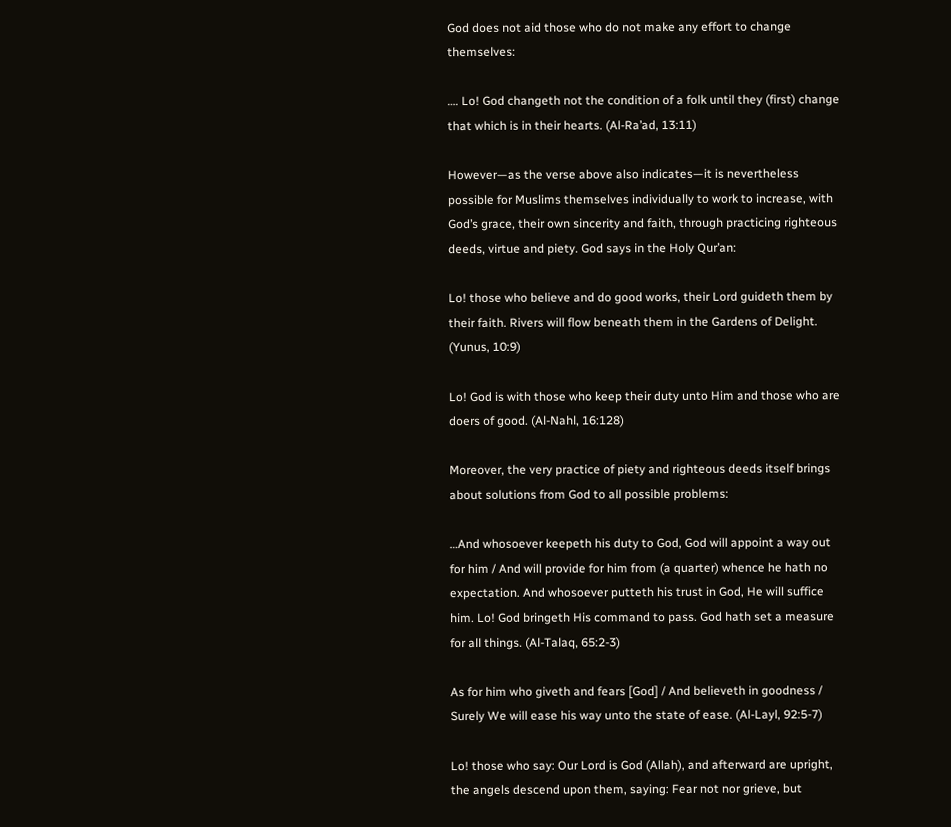God does not aid those who do not make any effort to change themselves:

…. Lo! God changeth not the condition of a folk until they (first) change that which is in their hearts. (Al-Ra’ad, 13:11)

However—as the verse above also indicates—it is nevertheless possible for Muslims themselves individually to work to increase, with God’s grace, their own sincerity and faith, through practicing righteous deeds, virtue and piety. God says in the Holy Qur’an:

Lo! those who believe and do good works, their Lord guideth them by their faith. Rivers will flow beneath them in the Gardens of Delight. (Yunus, 10:9)

Lo! God is with those who keep their duty unto Him and those who are doers of good. (Al-Nahl, 16:128)

Moreover, the very practice of piety and righteous deeds itself brings about solutions from God to all possible problems:

…And whosoever keepeth his duty to God, God will appoint a way out for him / And will provide for him from (a quarter) whence he hath no expectation. And whosoever putteth his trust in God, He will suffice him. Lo! God bringeth His command to pass. God hath set a measure for all things. (Al-Talaq, 65:2-3)

As for him who giveth and fears [God] / And believeth in goodness / Surely We will ease his way unto the state of ease. (Al-Layl, 92:5-7)

Lo! those who say: Our Lord is God (Allah), and afterward are upright, the angels descend upon them, saying: Fear not nor grieve, but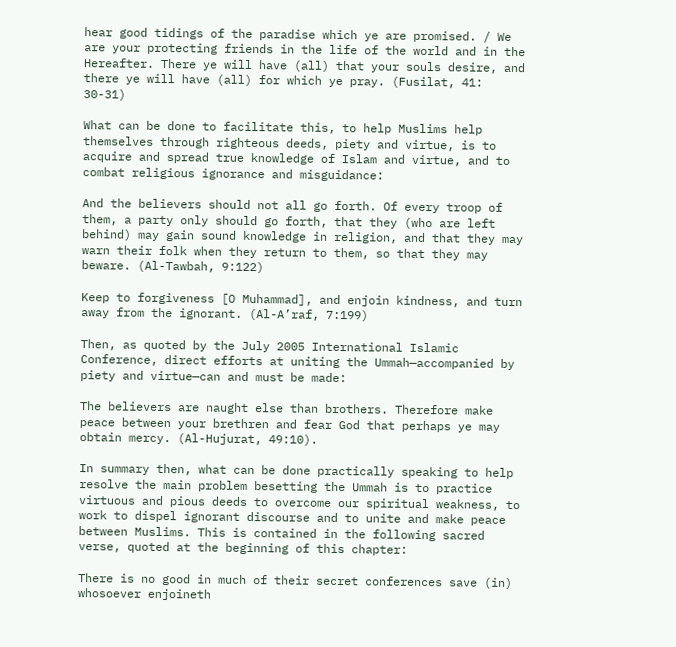hear good tidings of the paradise which ye are promised. / We are your protecting friends in the life of the world and in the Hereafter. There ye will have (all) that your souls desire, and there ye will have (all) for which ye pray. (Fusilat, 41: 30-31)

What can be done to facilitate this, to help Muslims help themselves through righteous deeds, piety and virtue, is to acquire and spread true knowledge of Islam and virtue, and to combat religious ignorance and misguidance:

And the believers should not all go forth. Of every troop of them, a party only should go forth, that they (who are left behind) may gain sound knowledge in religion, and that they may warn their folk when they return to them, so that they may beware. (Al-Tawbah, 9:122)

Keep to forgiveness [O Muhammad], and enjoin kindness, and turn away from the ignorant. (Al-A’raf, 7:199)

Then, as quoted by the July 2005 International Islamic Conference, direct efforts at uniting the Ummah—accompanied by piety and virtue—can and must be made:

The believers are naught else than brothers. Therefore make peace between your brethren and fear God that perhaps ye may obtain mercy. (Al-Hujurat, 49:10).

In summary then, what can be done practically speaking to help resolve the main problem besetting the Ummah is to practice virtuous and pious deeds to overcome our spiritual weakness, to work to dispel ignorant discourse and to unite and make peace between Muslims. This is contained in the following sacred verse, quoted at the beginning of this chapter:

There is no good in much of their secret conferences save (in) whosoever enjoineth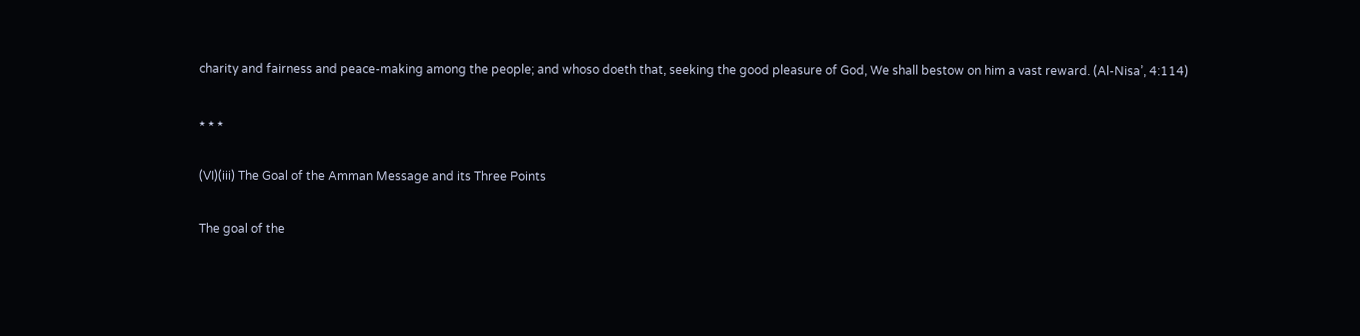charity and fairness and peace-making among the people; and whoso doeth that, seeking the good pleasure of God, We shall bestow on him a vast reward. (Al-Nisa’, 4:114)

٭ ٭ ٭

(VI)(iii) The Goal of the Amman Message and its Three Points

The goal of the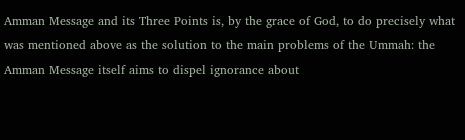Amman Message and its Three Points is, by the grace of God, to do precisely what was mentioned above as the solution to the main problems of the Ummah: the Amman Message itself aims to dispel ignorance about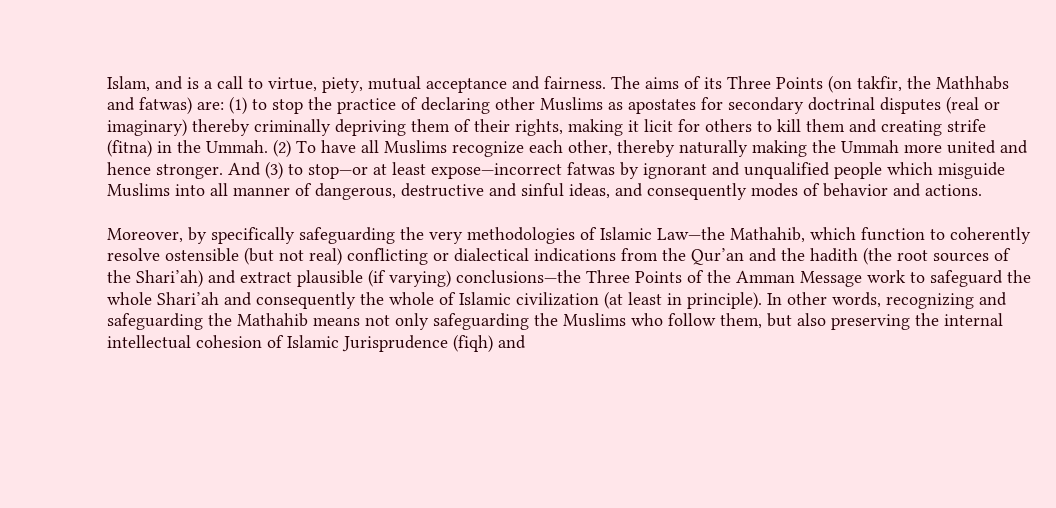Islam, and is a call to virtue, piety, mutual acceptance and fairness. The aims of its Three Points (on takfir, the Mathhabs and fatwas) are: (1) to stop the practice of declaring other Muslims as apostates for secondary doctrinal disputes (real or imaginary) thereby criminally depriving them of their rights, making it licit for others to kill them and creating strife (fitna) in the Ummah. (2) To have all Muslims recognize each other, thereby naturally making the Ummah more united and hence stronger. And (3) to stop—or at least expose—incorrect fatwas by ignorant and unqualified people which misguide Muslims into all manner of dangerous, destructive and sinful ideas, and consequently modes of behavior and actions.

Moreover, by specifically safeguarding the very methodologies of Islamic Law—the Mathahib, which function to coherently resolve ostensible (but not real) conflicting or dialectical indications from the Qur’an and the hadith (the root sources of the Shari’ah) and extract plausible (if varying) conclusions—the Three Points of the Amman Message work to safeguard the whole Shari’ah and consequently the whole of Islamic civilization (at least in principle). In other words, recognizing and safeguarding the Mathahib means not only safeguarding the Muslims who follow them, but also preserving the internal intellectual cohesion of Islamic Jurisprudence (fiqh) and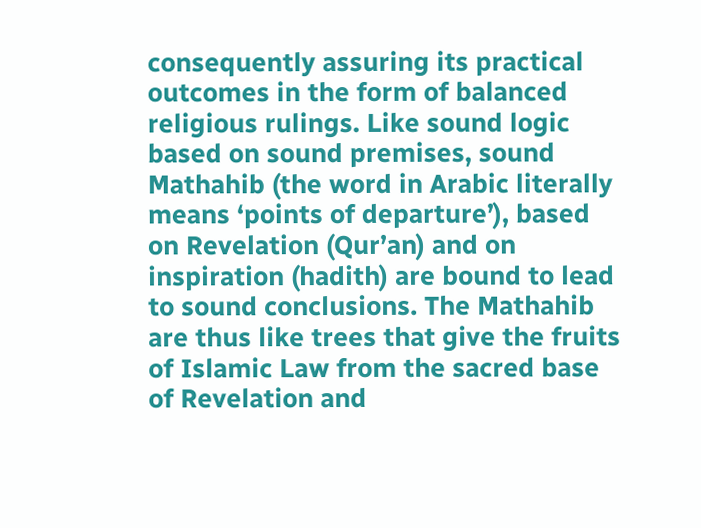consequently assuring its practical outcomes in the form of balanced religious rulings. Like sound logic based on sound premises, sound Mathahib (the word in Arabic literally means ‘points of departure’), based on Revelation (Qur’an) and on inspiration (hadith) are bound to lead to sound conclusions. The Mathahib are thus like trees that give the fruits of Islamic Law from the sacred base of Revelation and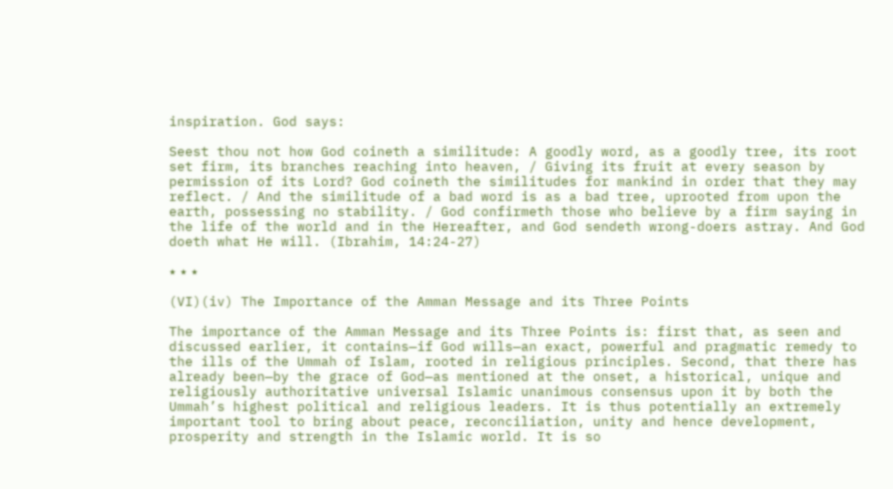inspiration. God says:

Seest thou not how God coineth a similitude: A goodly word, as a goodly tree, its root set firm, its branches reaching into heaven, / Giving its fruit at every season by permission of its Lord? God coineth the similitudes for mankind in order that they may reflect. / And the similitude of a bad word is as a bad tree, uprooted from upon the earth, possessing no stability. / God confirmeth those who believe by a firm saying in the life of the world and in the Hereafter, and God sendeth wrong-doers astray. And God doeth what He will. (Ibrahim, 14:24-27)

٭ ٭ ٭

(VI)(iv) The Importance of the Amman Message and its Three Points

The importance of the Amman Message and its Three Points is: first that, as seen and discussed earlier, it contains—if God wills—an exact, powerful and pragmatic remedy to the ills of the Ummah of Islam, rooted in religious principles. Second, that there has already been—by the grace of God—as mentioned at the onset, a historical, unique and religiously authoritative universal Islamic unanimous consensus upon it by both the Ummah’s highest political and religious leaders. It is thus potentially an extremely important tool to bring about peace, reconciliation, unity and hence development, prosperity and strength in the Islamic world. It is so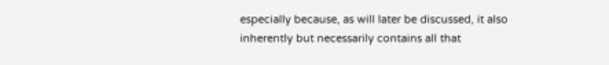especially because, as will later be discussed, it also inherently but necessarily contains all that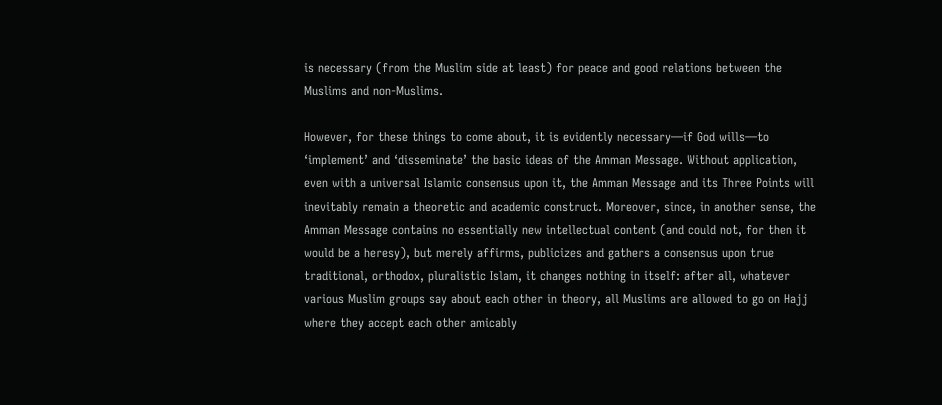is necessary (from the Muslim side at least) for peace and good relations between the Muslims and non-Muslims.

However, for these things to come about, it is evidently necessary—if God wills—to ‘implement’ and ‘disseminate’ the basic ideas of the Amman Message. Without application, even with a universal Islamic consensus upon it, the Amman Message and its Three Points will inevitably remain a theoretic and academic construct. Moreover, since, in another sense, the Amman Message contains no essentially new intellectual content (and could not, for then it would be a heresy), but merely affirms, publicizes and gathers a consensus upon true traditional, orthodox, pluralistic Islam, it changes nothing in itself: after all, whatever various Muslim groups say about each other in theory, all Muslims are allowed to go on Hajj where they accept each other amicably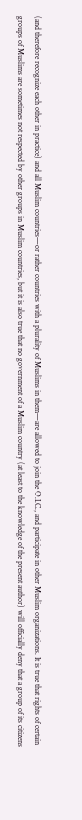(and therefore recognize each other in practice) and all Muslim countries—or rather countries with a plurality of Muslims in them—are allowed to join the O.I.C., and participate in other Muslim organizations. It is true that rights of certain groups of Muslims are sometimes not respected by other groups in Muslim countries, but it is also true that no government of a Muslim country (at least to the knowledge of the present author) will officially deny that a group of its citizens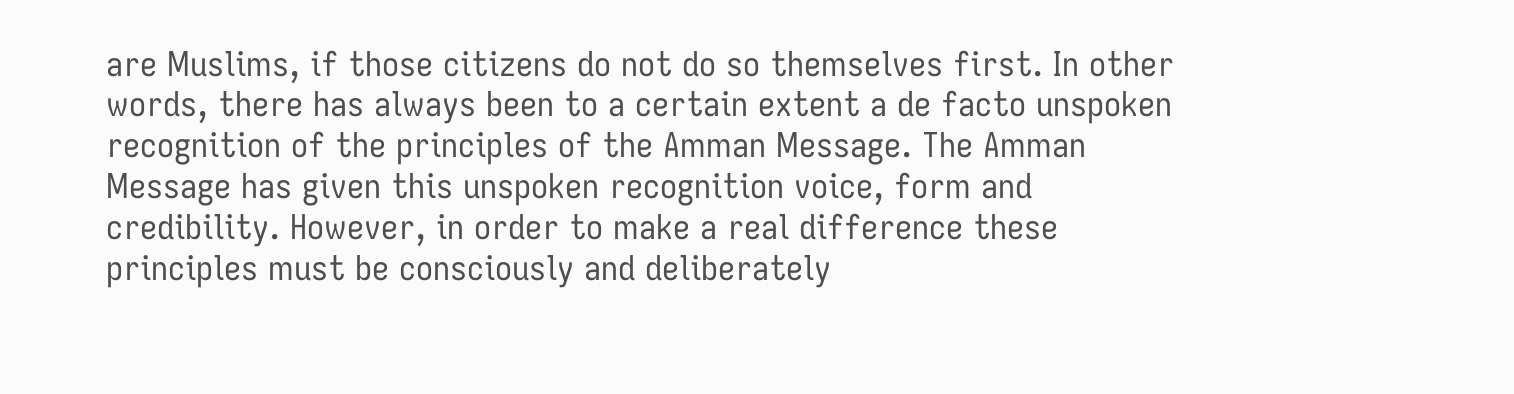are Muslims, if those citizens do not do so themselves first. In other words, there has always been to a certain extent a de facto unspoken recognition of the principles of the Amman Message. The Amman Message has given this unspoken recognition voice, form and credibility. However, in order to make a real difference these principles must be consciously and deliberately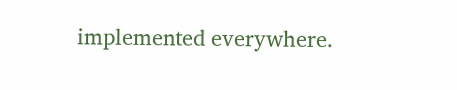implemented everywhere.